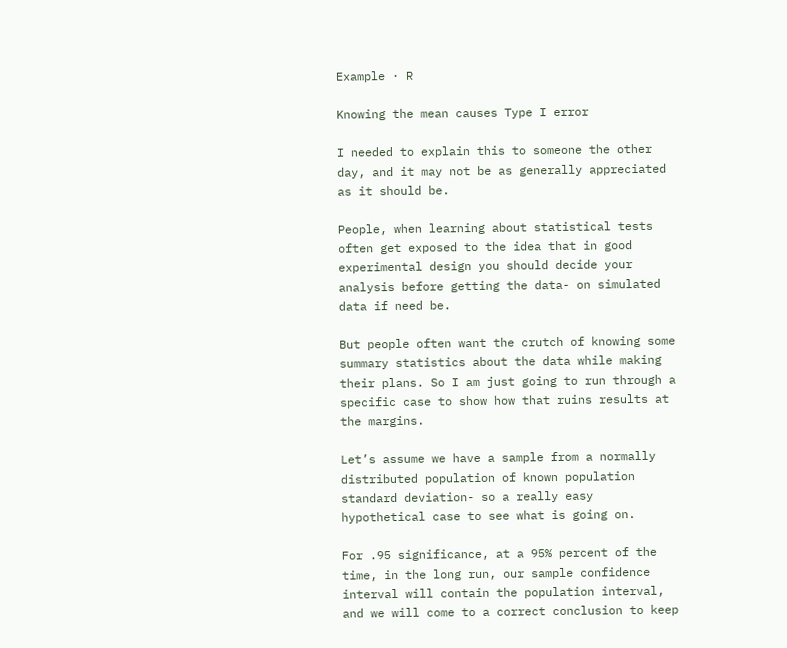Example · R

Knowing the mean causes Type I error

I needed to explain this to someone the other day, and it may not be as generally appreciated as it should be.

People, when learning about statistical tests often get exposed to the idea that in good experimental design you should decide your analysis before getting the data- on simulated data if need be.

But people often want the crutch of knowing some summary statistics about the data while making their plans. So I am just going to run through a specific case to show how that ruins results at the margins.

Let’s assume we have a sample from a normally distributed population of known population standard deviation- so a really easy hypothetical case to see what is going on.

For .95 significance, at a 95% percent of the time, in the long run, our sample confidence interval will contain the population interval, and we will come to a correct conclusion to keep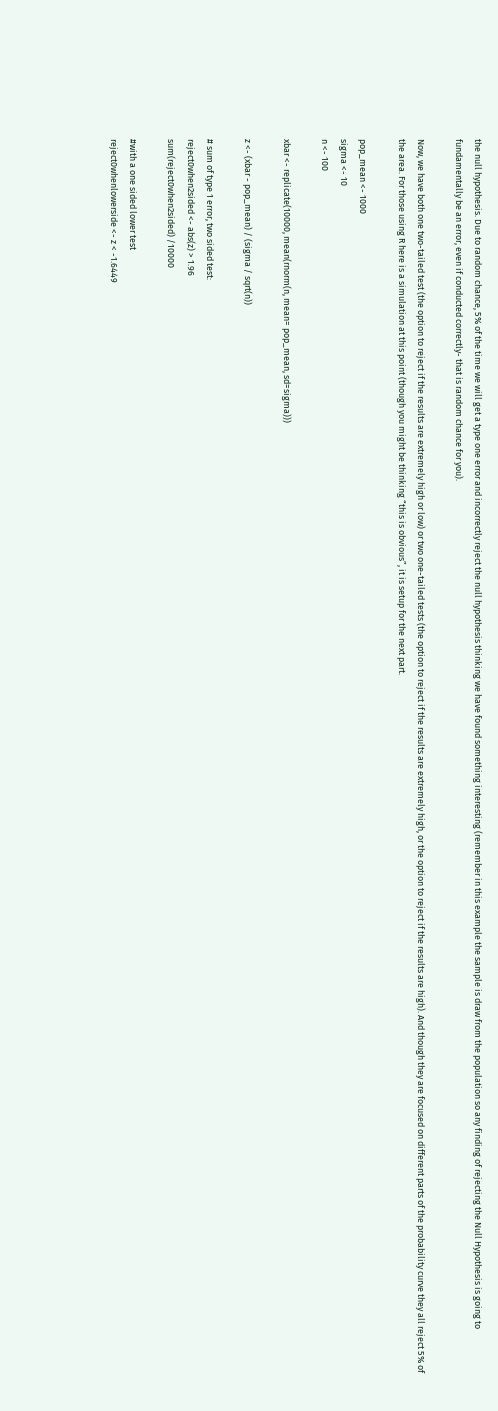the null hypothesis. Due to random chance, 5% of the time we will get a type one error and incorrectly reject the null hypothesis thinking we have found something interesting (remember in this example the sample is draw from the population so any finding of rejecting the Null Hypothesis is going to fundamentally be an error, even if conducted correctly- that is random chance for you).

Now, we have both one two-tailed test (the option to reject if the results are extremely high or low) or two one-tailed tests (the option to reject if the results are extremely high, or the option to reject if the results are high). And though they are focused on different parts of the probability curve they all reject 5% of the area. For those using R here is a simulation at this point (though you might be thinking “this is obvious”, it is setup for the next part.

pop_mean <- 1000
sigma <- 10
n <- 100

xbar <- replicate(10000, mean(rnorm(n, mean= pop_mean, sd=sigma)))

z <- (xbar - pop_mean) / (sigma / sqrt(n))

# sum of type 1 error, two sided test:
reject0when2sided <- abs(z) > 1.96
sum(reject0when2sided) /10000

#with a one sided lower test
reject0whenlowerside <- z < -1.6449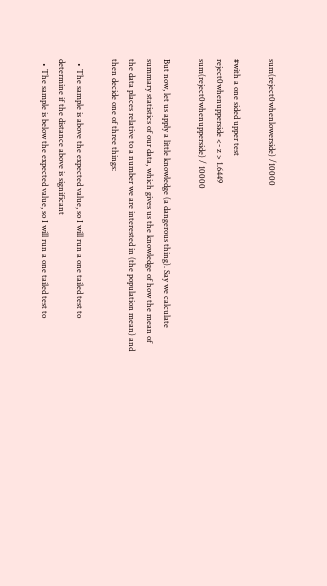sum(reject0whenlowerside) /10000

#with a one sided upper test
reject0whenupperside <- z > 1.6449
sum(reject0whenupperside) / 10000

But now, let us apply a little knowledge (a dangerous thing). Say we calculate summary statistics of our data, which gives us the knowledge of how the mean of the data places relative to a number we are interested in (the population mean) and then decide one of three things:

  • The sample is above the expected value, so I will run a one tailed test to determine if the distance above is significant
  • The sample is below the expected value, so I will run a one tailed test to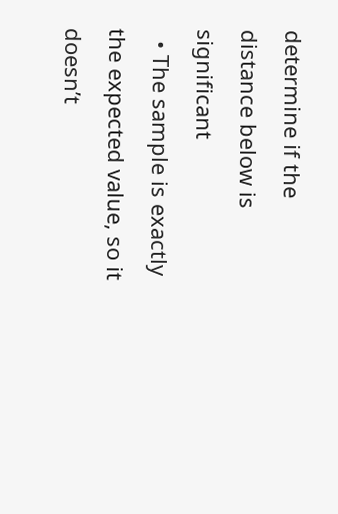determine if the distance below is significant
  • The sample is exactly the expected value, so it doesn’t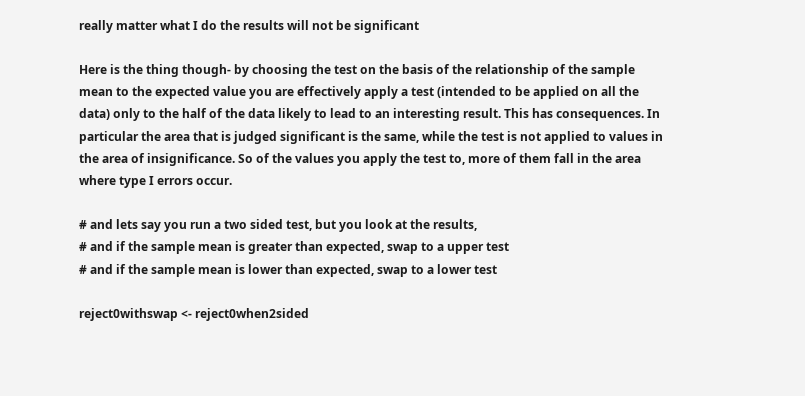really matter what I do the results will not be significant

Here is the thing though- by choosing the test on the basis of the relationship of the sample mean to the expected value you are effectively apply a test (intended to be applied on all the data) only to the half of the data likely to lead to an interesting result. This has consequences. In particular the area that is judged significant is the same, while the test is not applied to values in the area of insignificance. So of the values you apply the test to, more of them fall in the area where type I errors occur.

# and lets say you run a two sided test, but you look at the results,
# and if the sample mean is greater than expected, swap to a upper test
# and if the sample mean is lower than expected, swap to a lower test

reject0withswap <- reject0when2sided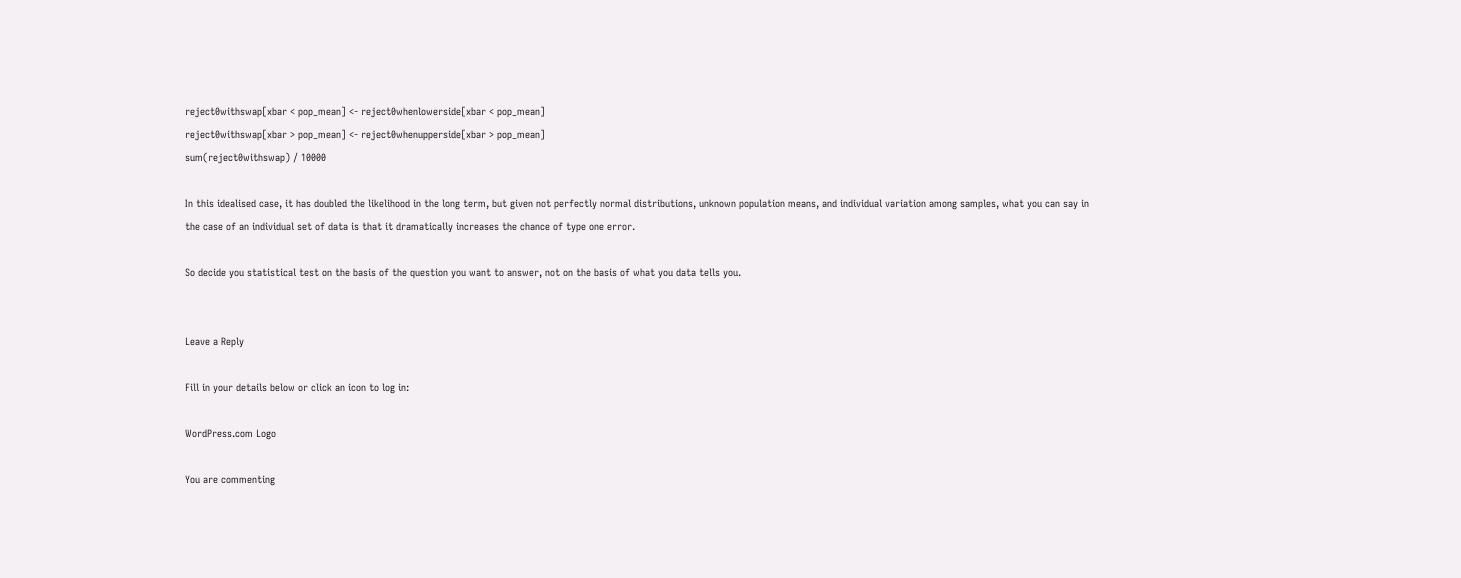reject0withswap[xbar < pop_mean] <- reject0whenlowerside[xbar < pop_mean]
reject0withswap[xbar > pop_mean] <- reject0whenupperside[xbar > pop_mean]
sum(reject0withswap) / 10000

In this idealised case, it has doubled the likelihood in the long term, but given not perfectly normal distributions, unknown population means, and individual variation among samples, what you can say in the case of an individual set of data is that it dramatically increases the chance of type one error.

So decide you statistical test on the basis of the question you want to answer, not on the basis of what you data tells you.


Leave a Reply

Fill in your details below or click an icon to log in:

WordPress.com Logo

You are commenting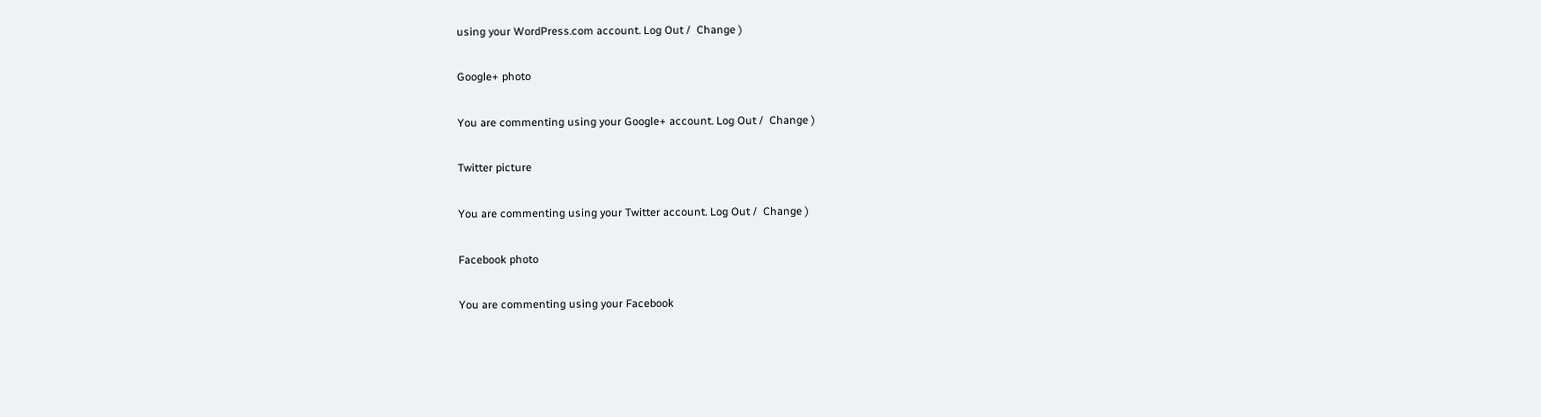using your WordPress.com account. Log Out /  Change )

Google+ photo

You are commenting using your Google+ account. Log Out /  Change )

Twitter picture

You are commenting using your Twitter account. Log Out /  Change )

Facebook photo

You are commenting using your Facebook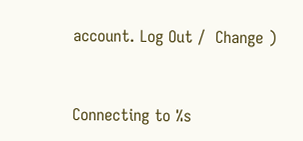account. Log Out /  Change )


Connecting to %s